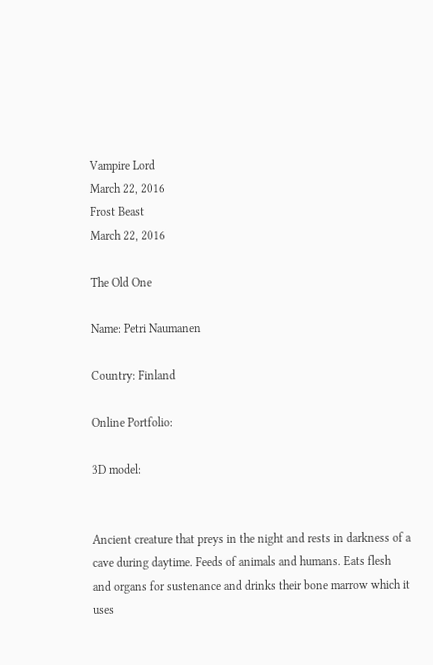Vampire Lord
March 22, 2016
Frost Beast
March 22, 2016

The Old One

Name: Petri Naumanen

Country: Finland

Online Portfolio:

3D model:


Ancient creature that preys in the night and rests in darkness of a cave during daytime. Feeds of animals and humans. Eats flesh and organs for sustenance and drinks their bone marrow which it uses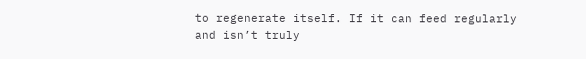to regenerate itself. If it can feed regularly and isn’t truly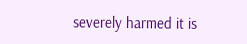severely harmed it is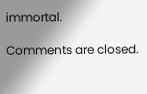immortal.

Comments are closed.